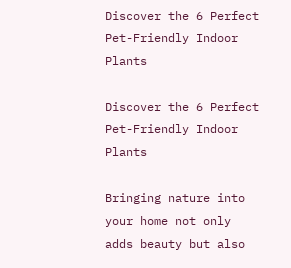Discover the 6 Perfect Pet-Friendly Indoor Plants

Discover the 6 Perfect Pet-Friendly Indoor Plants

Bringing nature into your home not only adds beauty but also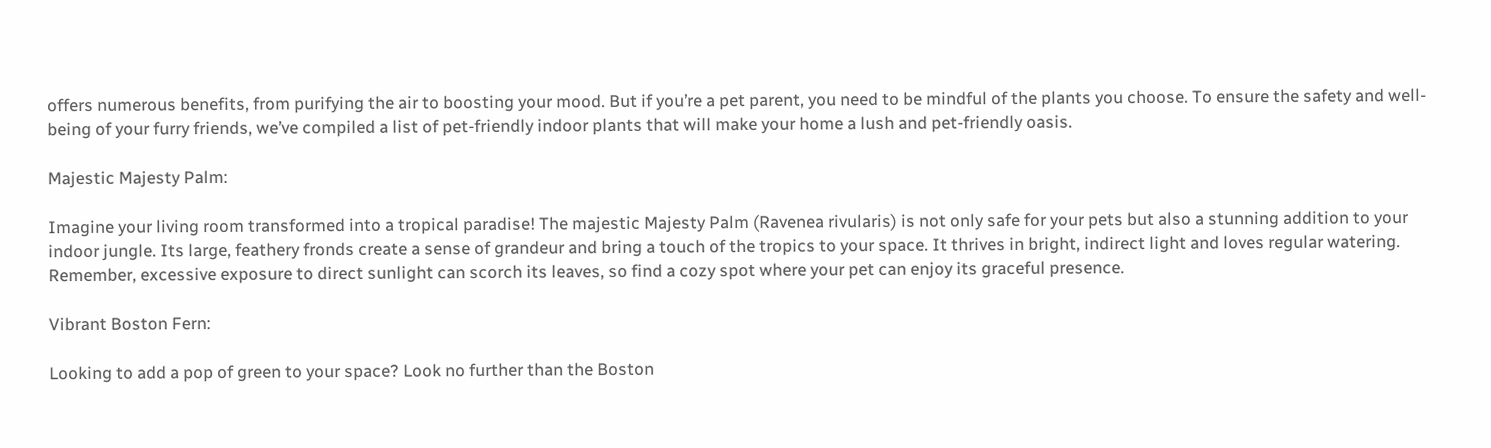offers numerous benefits, from purifying the air to boosting your mood. But if you’re a pet parent, you need to be mindful of the plants you choose. To ensure the safety and well-being of your furry friends, we’ve compiled a list of pet-friendly indoor plants that will make your home a lush and pet-friendly oasis.

Majestic Majesty Palm:

Imagine your living room transformed into a tropical paradise! The majestic Majesty Palm (Ravenea rivularis) is not only safe for your pets but also a stunning addition to your indoor jungle. Its large, feathery fronds create a sense of grandeur and bring a touch of the tropics to your space. It thrives in bright, indirect light and loves regular watering. Remember, excessive exposure to direct sunlight can scorch its leaves, so find a cozy spot where your pet can enjoy its graceful presence.

Vibrant Boston Fern:

Looking to add a pop of green to your space? Look no further than the Boston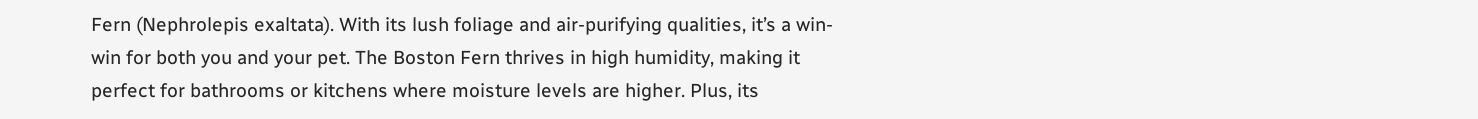Fern (Nephrolepis exaltata). With its lush foliage and air-purifying qualities, it’s a win-win for both you and your pet. The Boston Fern thrives in high humidity, making it perfect for bathrooms or kitchens where moisture levels are higher. Plus, its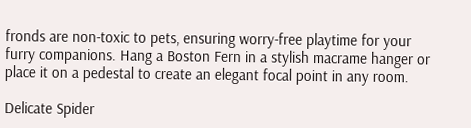fronds are non-toxic to pets, ensuring worry-free playtime for your furry companions. Hang a Boston Fern in a stylish macrame hanger or place it on a pedestal to create an elegant focal point in any room.

Delicate Spider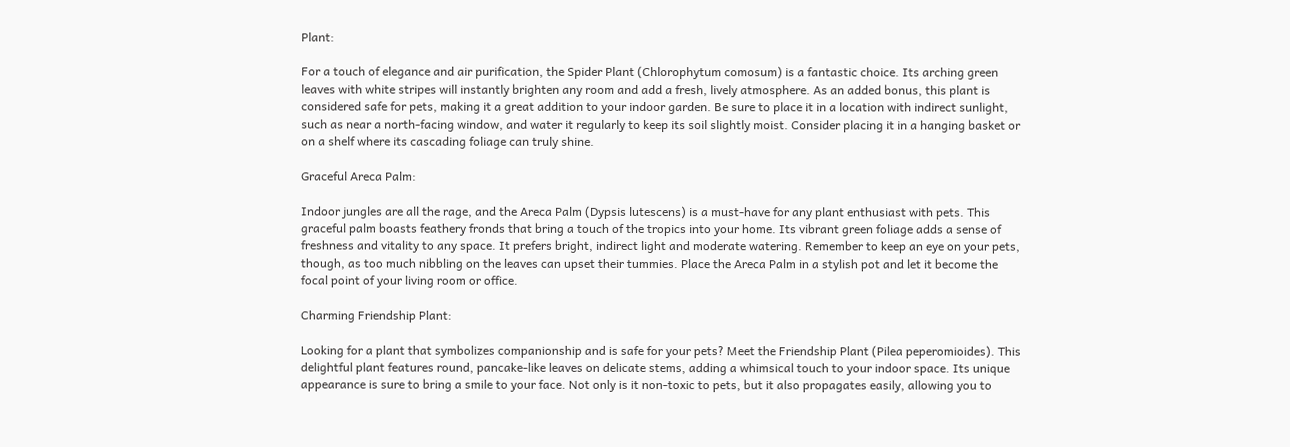Plant:

For a touch of elegance and air purification, the Spider Plant (Chlorophytum comosum) is a fantastic choice. Its arching green leaves with white stripes will instantly brighten any room and add a fresh, lively atmosphere. As an added bonus, this plant is considered safe for pets, making it a great addition to your indoor garden. Be sure to place it in a location with indirect sunlight, such as near a north-facing window, and water it regularly to keep its soil slightly moist. Consider placing it in a hanging basket or on a shelf where its cascading foliage can truly shine.

Graceful Areca Palm:

Indoor jungles are all the rage, and the Areca Palm (Dypsis lutescens) is a must-have for any plant enthusiast with pets. This graceful palm boasts feathery fronds that bring a touch of the tropics into your home. Its vibrant green foliage adds a sense of freshness and vitality to any space. It prefers bright, indirect light and moderate watering. Remember to keep an eye on your pets, though, as too much nibbling on the leaves can upset their tummies. Place the Areca Palm in a stylish pot and let it become the focal point of your living room or office.

Charming Friendship Plant:

Looking for a plant that symbolizes companionship and is safe for your pets? Meet the Friendship Plant (Pilea peperomioides). This delightful plant features round, pancake-like leaves on delicate stems, adding a whimsical touch to your indoor space. Its unique appearance is sure to bring a smile to your face. Not only is it non-toxic to pets, but it also propagates easily, allowing you to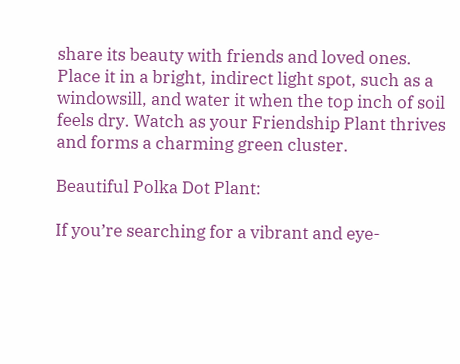share its beauty with friends and loved ones. Place it in a bright, indirect light spot, such as a windowsill, and water it when the top inch of soil feels dry. Watch as your Friendship Plant thrives and forms a charming green cluster.

Beautiful Polka Dot Plant:

If you’re searching for a vibrant and eye-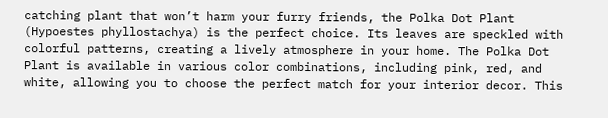catching plant that won’t harm your furry friends, the Polka Dot Plant (Hypoestes phyllostachya) is the perfect choice. Its leaves are speckled with colorful patterns, creating a lively atmosphere in your home. The Polka Dot Plant is available in various color combinations, including pink, red, and white, allowing you to choose the perfect match for your interior decor. This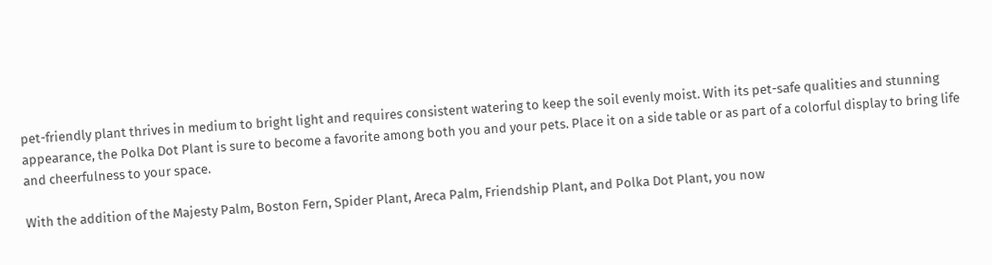pet-friendly plant thrives in medium to bright light and requires consistent watering to keep the soil evenly moist. With its pet-safe qualities and stunning appearance, the Polka Dot Plant is sure to become a favorite among both you and your pets. Place it on a side table or as part of a colorful display to bring life and cheerfulness to your space.

With the addition of the Majesty Palm, Boston Fern, Spider Plant, Areca Palm, Friendship Plant, and Polka Dot Plant, you now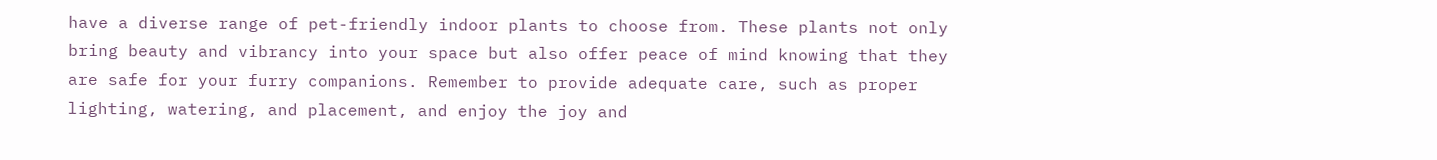have a diverse range of pet-friendly indoor plants to choose from. These plants not only bring beauty and vibrancy into your space but also offer peace of mind knowing that they are safe for your furry companions. Remember to provide adequate care, such as proper lighting, watering, and placement, and enjoy the joy and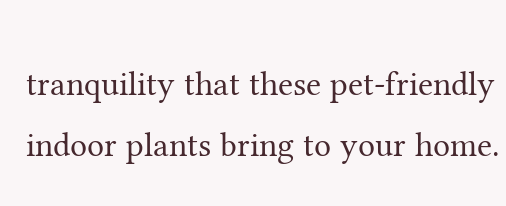tranquility that these pet-friendly indoor plants bring to your home.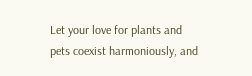Let your love for plants and pets coexist harmoniously, and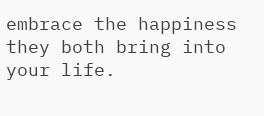embrace the happiness they both bring into your life.